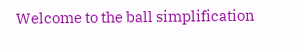Welcome to the ball simplification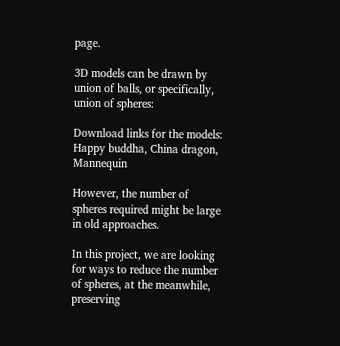page.

3D models can be drawn by union of balls, or specifically, union of spheres:

Download links for the models: Happy buddha, China dragon, Mannequin

However, the number of spheres required might be large in old approaches.

In this project, we are looking for ways to reduce the number of spheres, at the meanwhile, preserving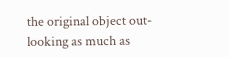the original object out-looking as much as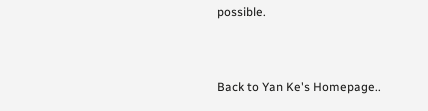possible.



Back to Yan Ke's Homepage..